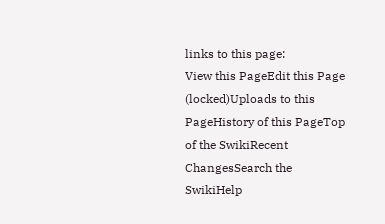links to this page:
View this PageEdit this Page (locked)Uploads to this PageHistory of this PageTop of the SwikiRecent ChangesSearch the SwikiHelp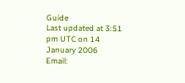Guide
Last updated at 3:51 pm UTC on 14 January 2006
Email: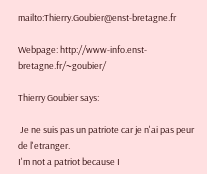mailto:Thierry.Goubier@enst-bretagne.fr

Webpage: http://www-info.enst-bretagne.fr/~goubier/

Thierry Goubier says:

 Je ne suis pas un patriote car je n'ai pas peur de l'etranger.
I'm not a patriot because I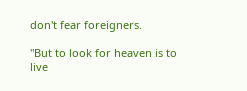don't fear foreigners.

"But to look for heaven is to live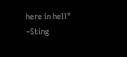here in hell" –Sting